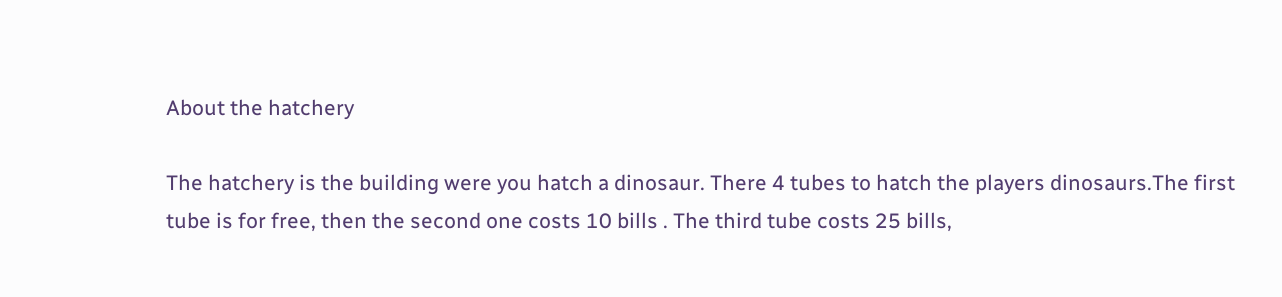About the hatchery

The hatchery is the building were you hatch a dinosaur. There 4 tubes to hatch the players dinosaurs.The first tube is for free, then the second one costs 10 bills . The third tube costs 25 bills,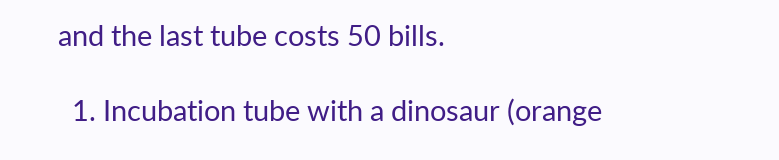and the last tube costs 50 bills.

  1. Incubation tube with a dinosaur (orange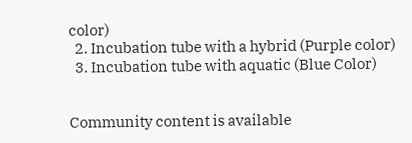color)
  2. Incubation tube with a hybrid (Purple color)
  3. Incubation tube with aquatic (Blue Color)


Community content is available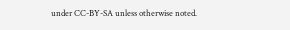under CC-BY-SA unless otherwise noted.